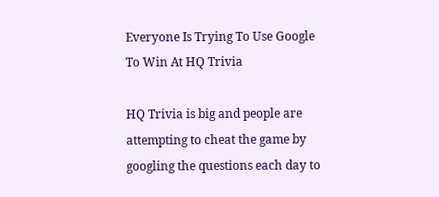Everyone Is Trying To Use Google To Win At HQ Trivia

HQ Trivia is big and people are attempting to cheat the game by googling the questions each day to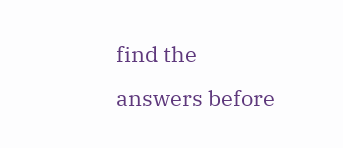find the answers before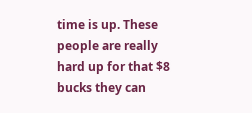time is up. These people are really hard up for that $8 bucks they can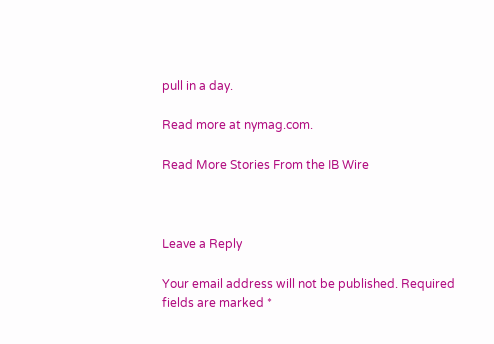pull in a day.

Read more at nymag.com.

Read More Stories From the IB Wire



Leave a Reply

Your email address will not be published. Required fields are marked *